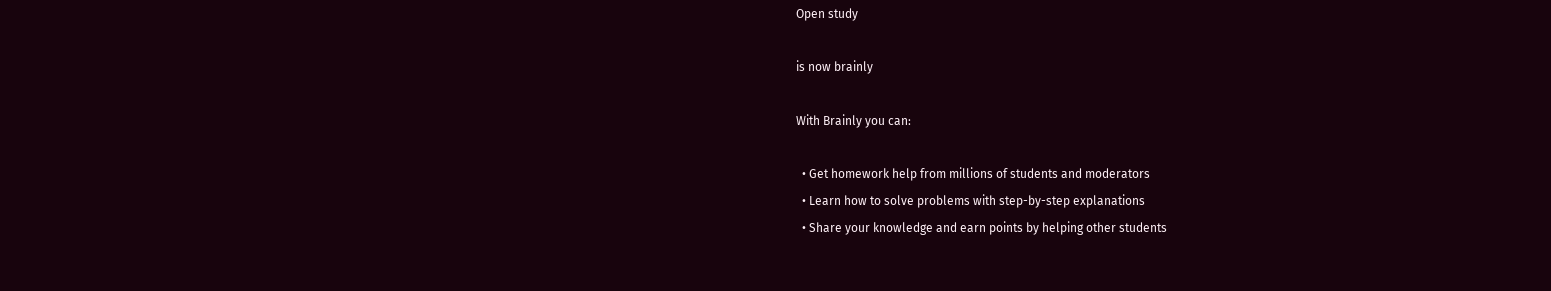Open study

is now brainly

With Brainly you can:

  • Get homework help from millions of students and moderators
  • Learn how to solve problems with step-by-step explanations
  • Share your knowledge and earn points by helping other students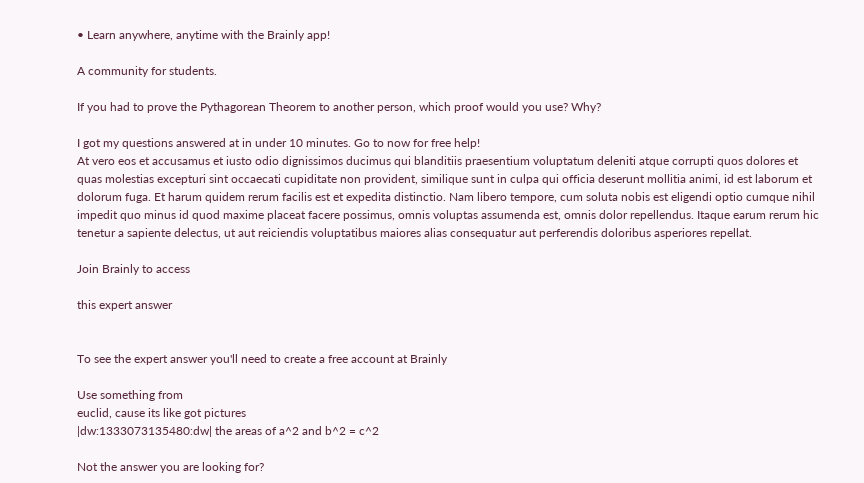• Learn anywhere, anytime with the Brainly app!

A community for students.

If you had to prove the Pythagorean Theorem to another person, which proof would you use? Why?

I got my questions answered at in under 10 minutes. Go to now for free help!
At vero eos et accusamus et iusto odio dignissimos ducimus qui blanditiis praesentium voluptatum deleniti atque corrupti quos dolores et quas molestias excepturi sint occaecati cupiditate non provident, similique sunt in culpa qui officia deserunt mollitia animi, id est laborum et dolorum fuga. Et harum quidem rerum facilis est et expedita distinctio. Nam libero tempore, cum soluta nobis est eligendi optio cumque nihil impedit quo minus id quod maxime placeat facere possimus, omnis voluptas assumenda est, omnis dolor repellendus. Itaque earum rerum hic tenetur a sapiente delectus, ut aut reiciendis voluptatibus maiores alias consequatur aut perferendis doloribus asperiores repellat.

Join Brainly to access

this expert answer


To see the expert answer you'll need to create a free account at Brainly

Use something from
euclid, cause its like got pictures
|dw:1333073135480:dw| the areas of a^2 and b^2 = c^2

Not the answer you are looking for?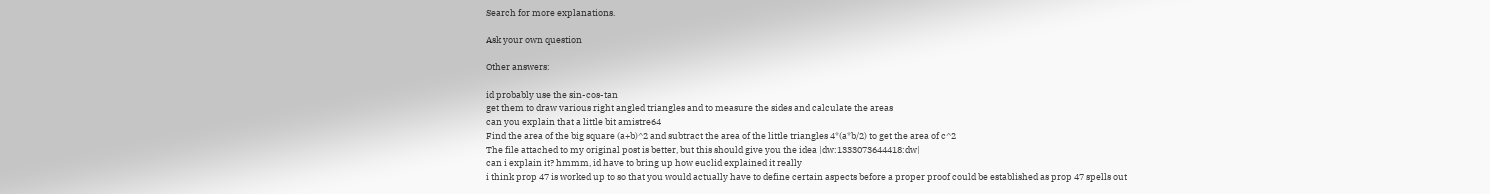Search for more explanations.

Ask your own question

Other answers:

id probably use the sin-cos-tan
get them to draw various right angled triangles and to measure the sides and calculate the areas
can you explain that a little bit amistre64
Find the area of the big square (a+b)^2 and subtract the area of the little triangles 4*(a*b/2) to get the area of c^2
The file attached to my original post is better, but this should give you the idea |dw:1333073644418:dw|
can i explain it? hmmm, id have to bring up how euclid explained it really
i think prop 47 is worked up to so that you would actually have to define certain aspects before a proper proof could be established as prop 47 spells out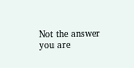Not the answer you are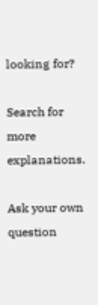looking for?

Search for more explanations.

Ask your own question